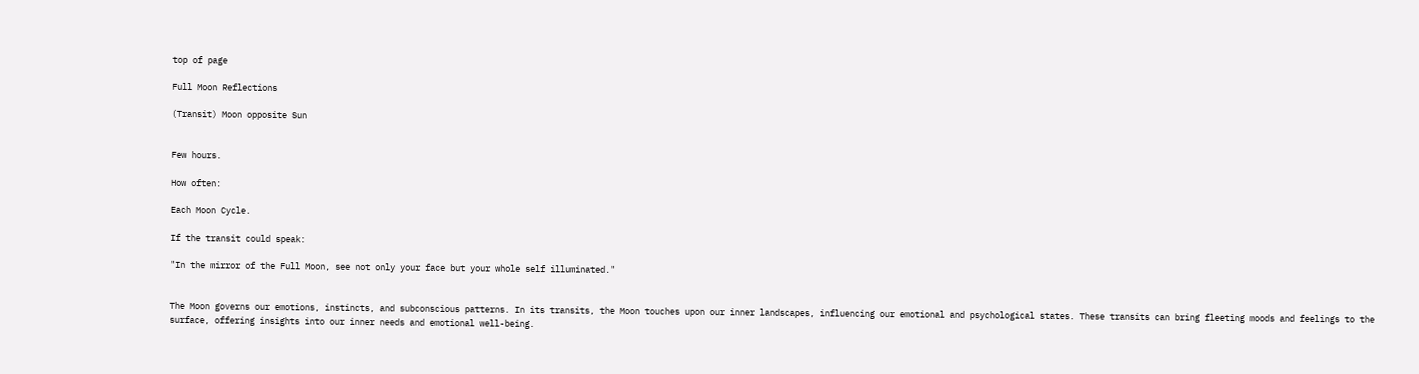top of page

Full Moon Reflections

(Transit) Moon opposite Sun


Few hours.

How often:

Each Moon Cycle.

If the transit could speak:

"In the mirror of the Full Moon, see not only your face but your whole self illuminated."


The Moon governs our emotions, instincts, and subconscious patterns. In its transits, the Moon touches upon our inner landscapes, influencing our emotional and psychological states. These transits can bring fleeting moods and feelings to the surface, offering insights into our inner needs and emotional well-being.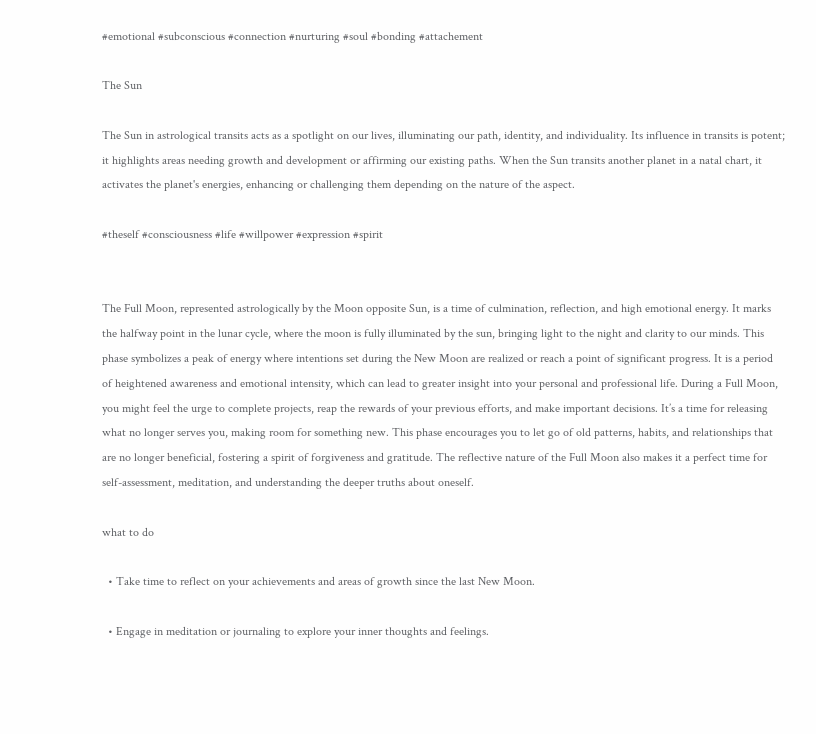#emotional #subconscious #connection #nurturing #soul #bonding #attachement

The Sun

The Sun in astrological transits acts as a spotlight on our lives, illuminating our path, identity, and individuality. Its influence in transits is potent; it highlights areas needing growth and development or affirming our existing paths. When the Sun transits another planet in a natal chart, it activates the planet's energies, enhancing or challenging them depending on the nature of the aspect.

#theself #consciousness #life #willpower #expression #spirit


The Full Moon, represented astrologically by the Moon opposite Sun, is a time of culmination, reflection, and high emotional energy. It marks the halfway point in the lunar cycle, where the moon is fully illuminated by the sun, bringing light to the night and clarity to our minds. This phase symbolizes a peak of energy where intentions set during the New Moon are realized or reach a point of significant progress. It is a period of heightened awareness and emotional intensity, which can lead to greater insight into your personal and professional life. During a Full Moon, you might feel the urge to complete projects, reap the rewards of your previous efforts, and make important decisions. It’s a time for releasing what no longer serves you, making room for something new. This phase encourages you to let go of old patterns, habits, and relationships that are no longer beneficial, fostering a spirit of forgiveness and gratitude. The reflective nature of the Full Moon also makes it a perfect time for self-assessment, meditation, and understanding the deeper truths about oneself.

what to do

  • Take time to reflect on your achievements and areas of growth since the last New Moon.

  • Engage in meditation or journaling to explore your inner thoughts and feelings.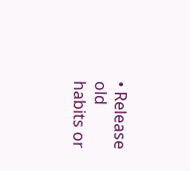• Release old habits or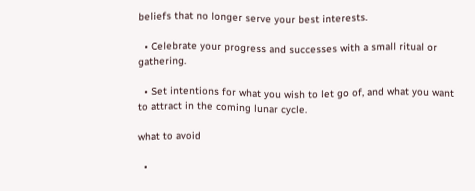beliefs that no longer serve your best interests.

  • Celebrate your progress and successes with a small ritual or gathering.

  • Set intentions for what you wish to let go of, and what you want to attract in the coming lunar cycle.

what to avoid

  •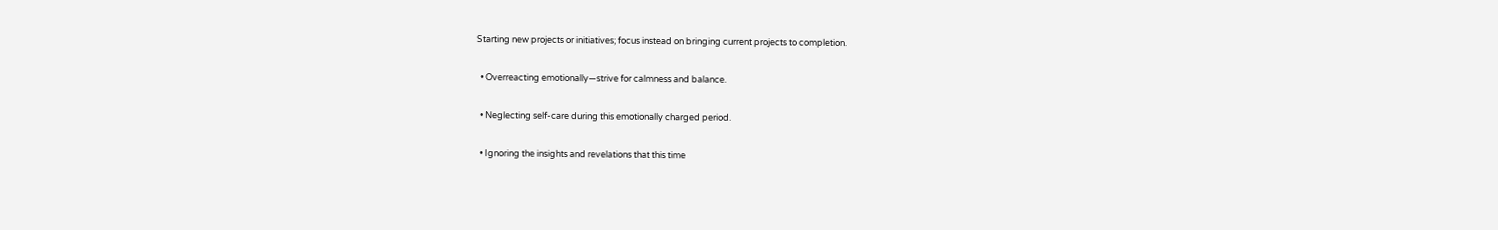Starting new projects or initiatives; focus instead on bringing current projects to completion.

  • Overreacting emotionally—strive for calmness and balance.

  • Neglecting self-care during this emotionally charged period.

  • Ignoring the insights and revelations that this time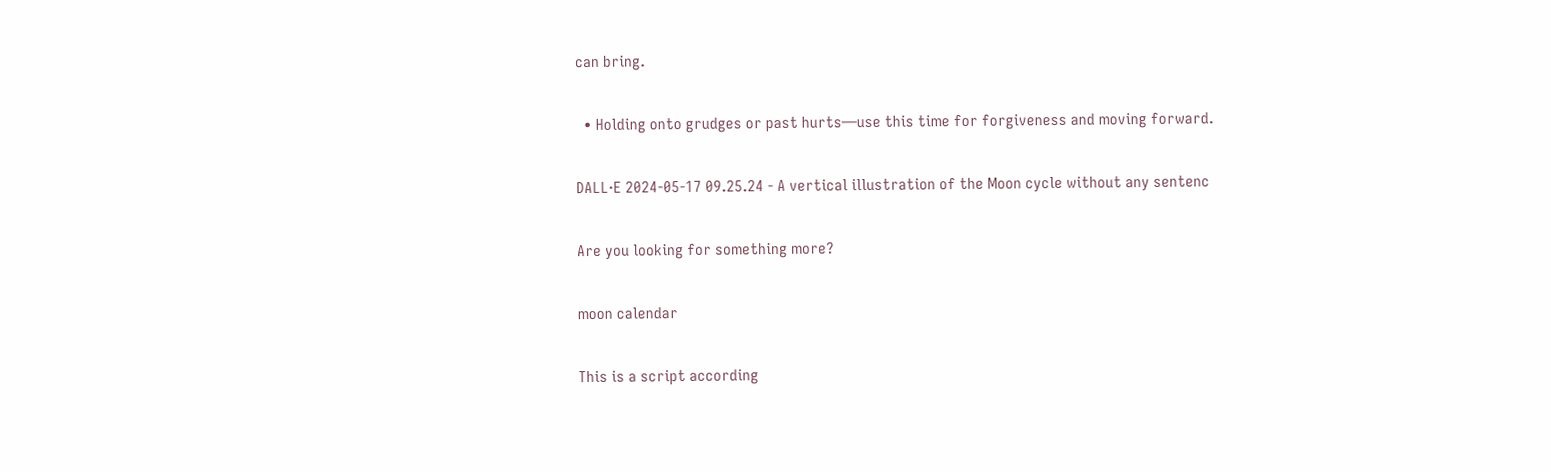can bring.

  • Holding onto grudges or past hurts—use this time for forgiveness and moving forward.

DALL·E 2024-05-17 09.25.24 - A vertical illustration of the Moon cycle without any sentenc

Are you looking for something more?

moon calendar

This is a script according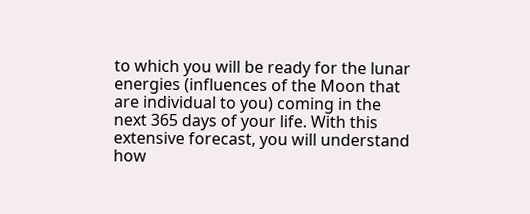to which you will be ready for the lunar energies (influences of the Moon that are individual to you) coming in the next 365 days of your life. With this extensive forecast, you will understand how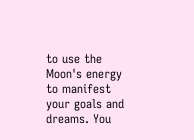to use the Moon's energy to manifest your goals and dreams. You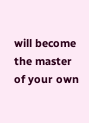will become the master of your own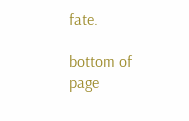fate.

bottom of page